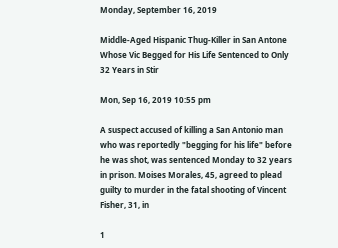Monday, September 16, 2019

Middle-Aged Hispanic Thug-Killer in San Antone Whose Vic Begged for His Life Sentenced to Only 32 Years in Stir

Mon, Sep 16, 2019 10:55 pm

A suspect accused of killing a San Antonio man who was reportedly "begging for his life" before he was shot, was sentenced Monday to 32 years in prison. Moises Morales, 45, agreed to plead guilty to murder in the fatal shooting of Vincent Fisher, 31, in

1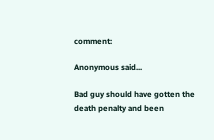comment:

Anonymous said...

Bad guy should have gotten the death penalty and been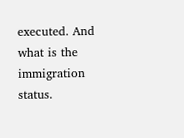executed. And what is the immigration status.